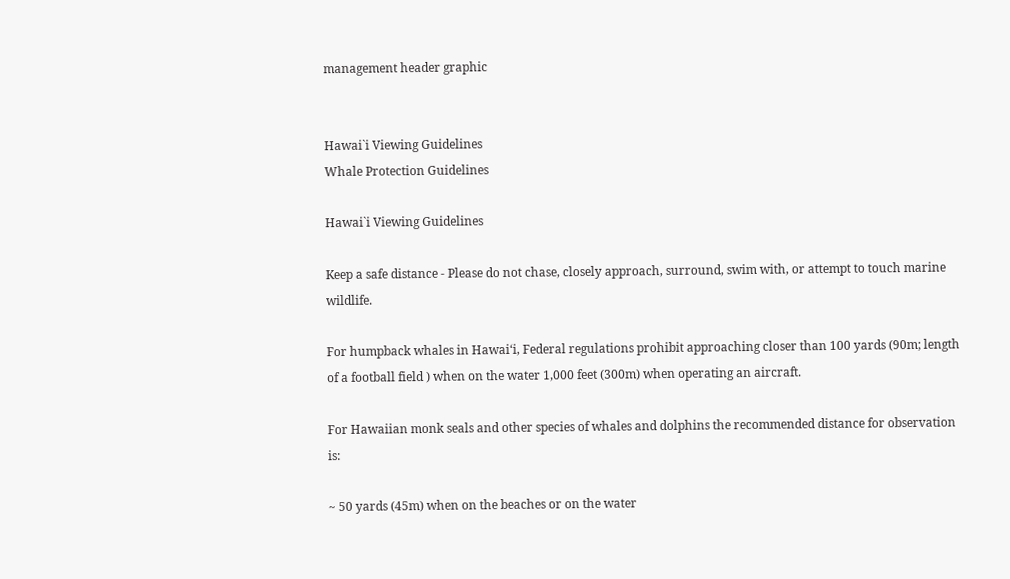management header graphic


Hawai`i Viewing Guidelines
Whale Protection Guidelines

Hawai`i Viewing Guidelines

Keep a safe distance - Please do not chase, closely approach, surround, swim with, or attempt to touch marine wildlife.

For humpback whales in Hawai‘i, Federal regulations prohibit approaching closer than 100 yards (90m; length of a football field ) when on the water 1,000 feet (300m) when operating an aircraft.

For Hawaiian monk seals and other species of whales and dolphins the recommended distance for observation is:

~ 50 yards (45m) when on the beaches or on the water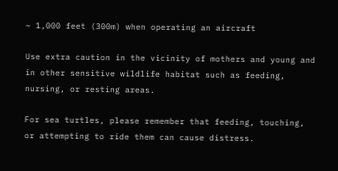~ 1,000 feet (300m) when operating an aircraft

Use extra caution in the vicinity of mothers and young and in other sensitive wildlife habitat such as feeding, nursing, or resting areas.

For sea turtles, please remember that feeding, touching, or attempting to ride them can cause distress.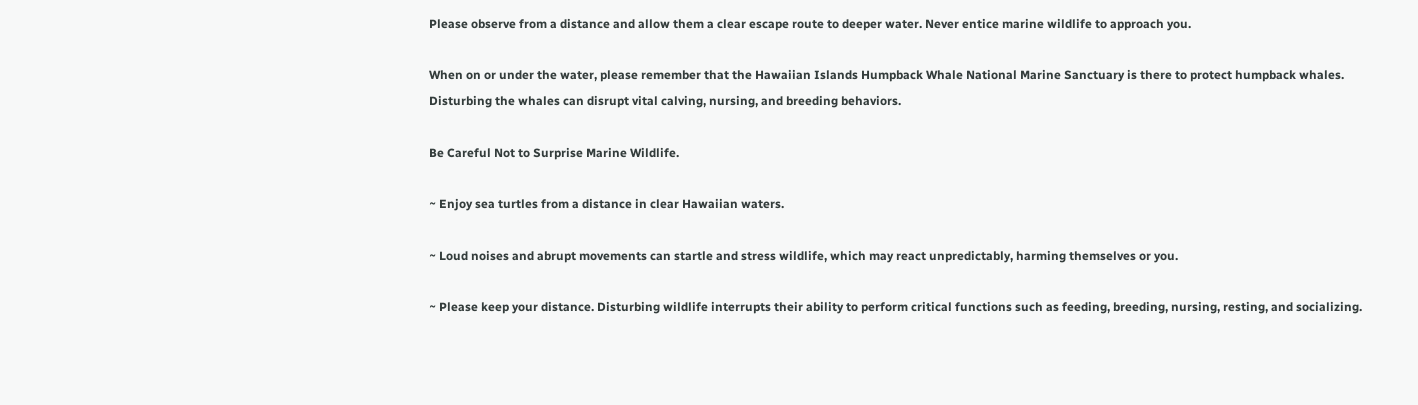Please observe from a distance and allow them a clear escape route to deeper water. Never entice marine wildlife to approach you.

When on or under the water, please remember that the Hawaiian Islands Humpback Whale National Marine Sanctuary is there to protect humpback whales. Disturbing the whales can disrupt vital calving, nursing, and breeding behaviors.

Be Careful Not to Surprise Marine Wildlife.

~ Enjoy sea turtles from a distance in clear Hawaiian waters.

~ Loud noises and abrupt movements can startle and stress wildlife, which may react unpredictably, harming themselves or you.

~ Please keep your distance. Disturbing wildlife interrupts their ability to perform critical functions such as feeding, breeding, nursing, resting, and socializing.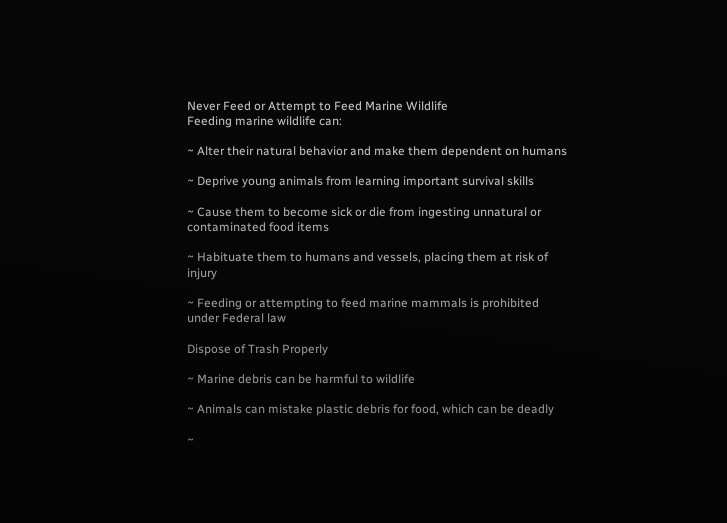Never Feed or Attempt to Feed Marine Wildlife
Feeding marine wildlife can:

~ Alter their natural behavior and make them dependent on humans

~ Deprive young animals from learning important survival skills

~ Cause them to become sick or die from ingesting unnatural or contaminated food items

~ Habituate them to humans and vessels, placing them at risk of injury

~ Feeding or attempting to feed marine mammals is prohibited under Federal law

Dispose of Trash Properly

~ Marine debris can be harmful to wildlife

~ Animals can mistake plastic debris for food, which can be deadly

~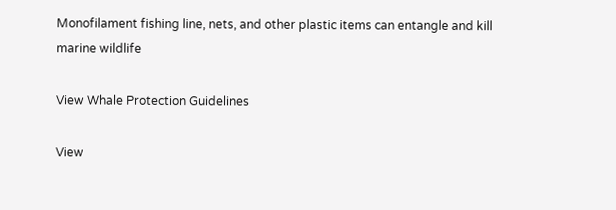Monofilament fishing line, nets, and other plastic items can entangle and kill marine wildlife

View Whale Protection Guidelines

View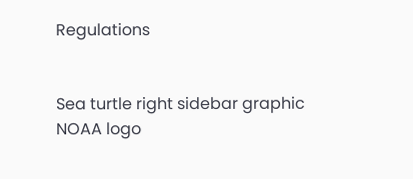Regulations


Sea turtle right sidebar graphic
NOAA logo